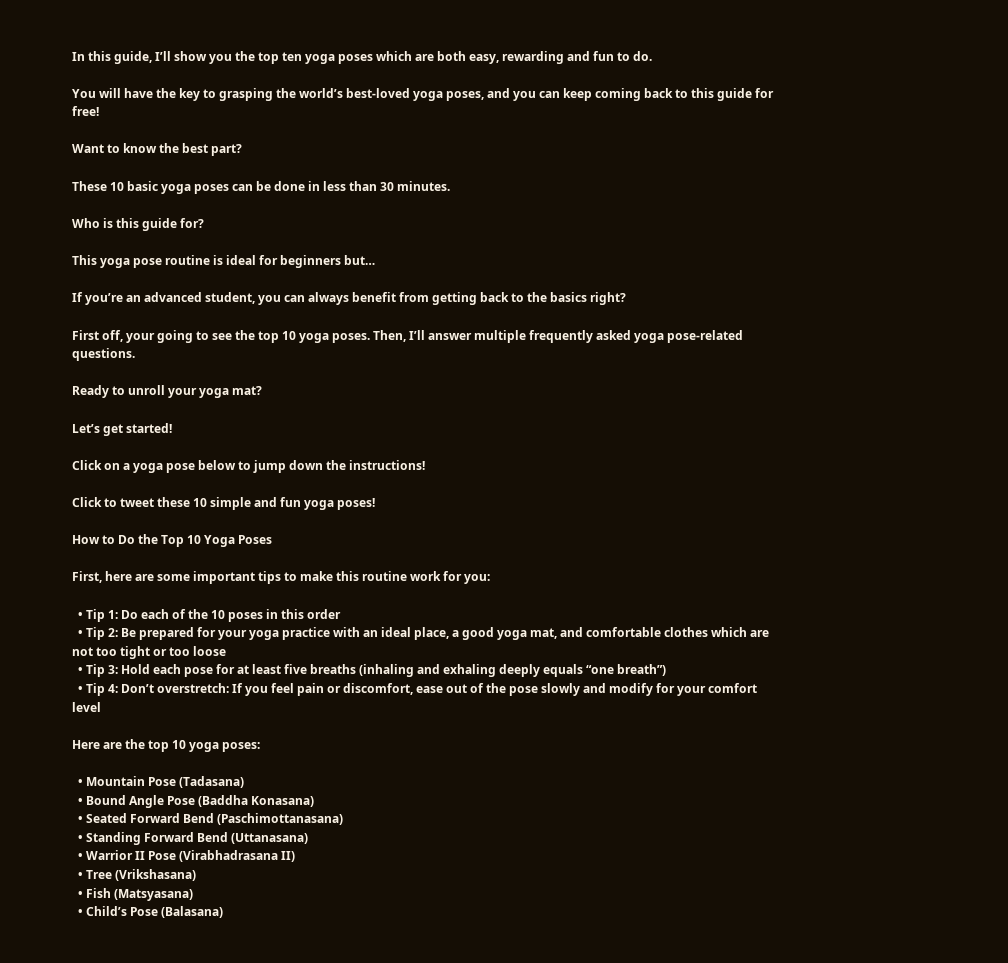In this guide, I’ll show you the top ten yoga poses which are both easy, rewarding and fun to do.

You will have the key to grasping the world’s best-loved yoga poses, and you can keep coming back to this guide for free!

Want to know the best part?

These 10 basic yoga poses can be done in less than 30 minutes.

Who is this guide for?

This yoga pose routine is ideal for beginners but…

If you’re an advanced student, you can always benefit from getting back to the basics right?

First off, your going to see the top 10 yoga poses. Then, I’ll answer multiple frequently asked yoga pose-related questions.

Ready to unroll your yoga mat?

Let’s get started!

Click on a yoga pose below to jump down the instructions!

Click to tweet these 10 simple and fun yoga poses!

How to Do the Top 10 Yoga Poses

First, here are some important tips to make this routine work for you:

  • Tip 1: Do each of the 10 poses in this order
  • Tip 2: Be prepared for your yoga practice with an ideal place, a good yoga mat, and comfortable clothes which are not too tight or too loose
  • Tip 3: Hold each pose for at least five breaths (inhaling and exhaling deeply equals “one breath”)
  • Tip 4: Don’t overstretch: If you feel pain or discomfort, ease out of the pose slowly and modify for your comfort level

Here are the top 10 yoga poses:

  • Mountain Pose (Tadasana)
  • Bound Angle Pose (Baddha Konasana)
  • Seated Forward Bend (Paschimottanasana)
  • Standing Forward Bend (Uttanasana)
  • Warrior II Pose (Virabhadrasana II)
  • Tree (Vrikshasana)
  • Fish (Matsyasana)
  • Child’s Pose (Balasana)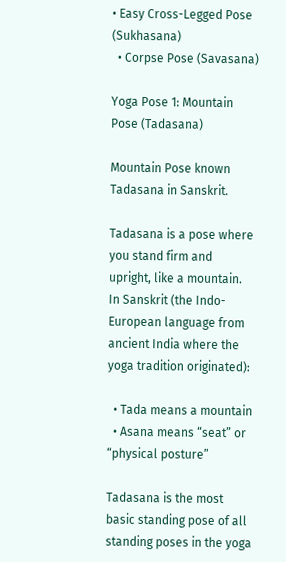• Easy Cross-Legged Pose (Sukhasana)
  • Corpse Pose (Savasana)

Yoga Pose 1: Mountain Pose (Tadasana)

Mountain Pose known Tadasana in Sanskrit.

Tadasana is a pose where you stand firm and upright, like a mountain.
In Sanskrit (the Indo-European language from ancient India where the yoga tradition originated):

  • Tada means a mountain
  • Asana means “seat” or “physical posture”

Tadasana is the most basic standing pose of all standing poses in the yoga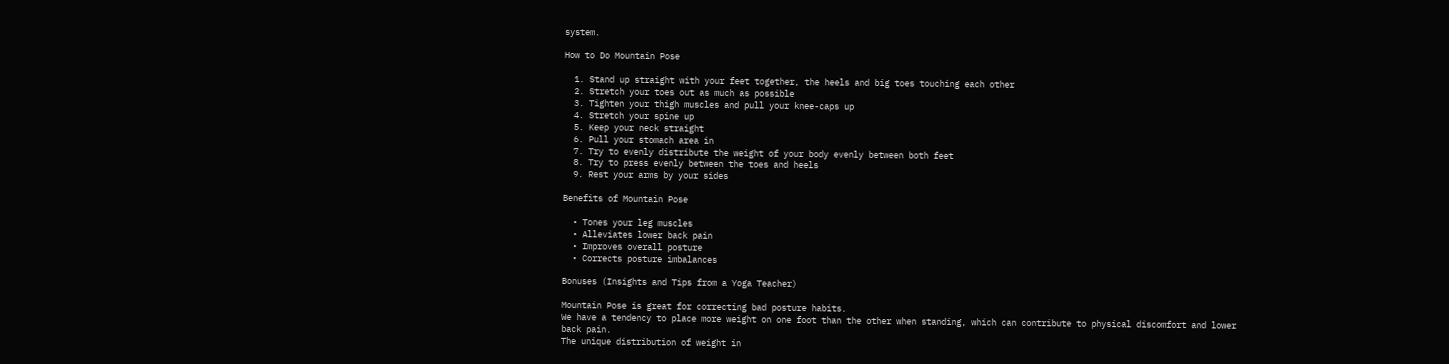system.

How to Do Mountain Pose

  1. Stand up straight with your feet together, the heels and big toes touching each other
  2. Stretch your toes out as much as possible
  3. Tighten your thigh muscles and pull your knee-caps up
  4. Stretch your spine up
  5. Keep your neck straight
  6. Pull your stomach area in
  7. Try to evenly distribute the weight of your body evenly between both feet
  8. Try to press evenly between the toes and heels
  9. Rest your arms by your sides

Benefits of Mountain Pose

  • Tones your leg muscles
  • Alleviates lower back pain
  • Improves overall posture
  • Corrects posture imbalances

Bonuses (Insights and Tips from a Yoga Teacher)

Mountain Pose is great for correcting bad posture habits.
We have a tendency to place more weight on one foot than the other when standing, which can contribute to physical discomfort and lower back pain.
The unique distribution of weight in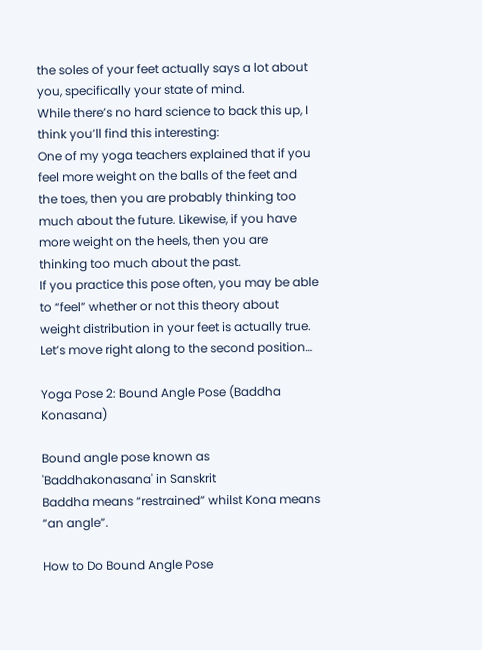the soles of your feet actually says a lot about you, specifically your state of mind.
While there’s no hard science to back this up, I think you’ll find this interesting:
One of my yoga teachers explained that if you feel more weight on the balls of the feet and the toes, then you are probably thinking too much about the future. Likewise, if you have more weight on the heels, then you are thinking too much about the past.
If you practice this pose often, you may be able to “feel” whether or not this theory about weight distribution in your feet is actually true.
Let’s move right along to the second position…

Yoga Pose 2: Bound Angle Pose (Baddha Konasana)

Bound angle pose known as 'Baddhakonasana' in Sanskrit
Baddha means “restrained” whilst Kona means “an angle”.

How to Do Bound Angle Pose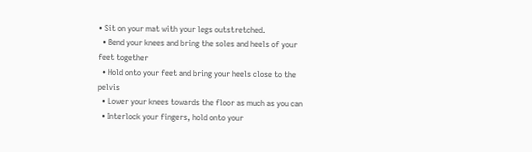• Sit on your mat with your legs outstretched.
  • Bend your knees and bring the soles and heels of your feet together
  • Hold onto your feet and bring your heels close to the pelvis
  • Lower your knees towards the floor as much as you can
  • Interlock your fingers, hold onto your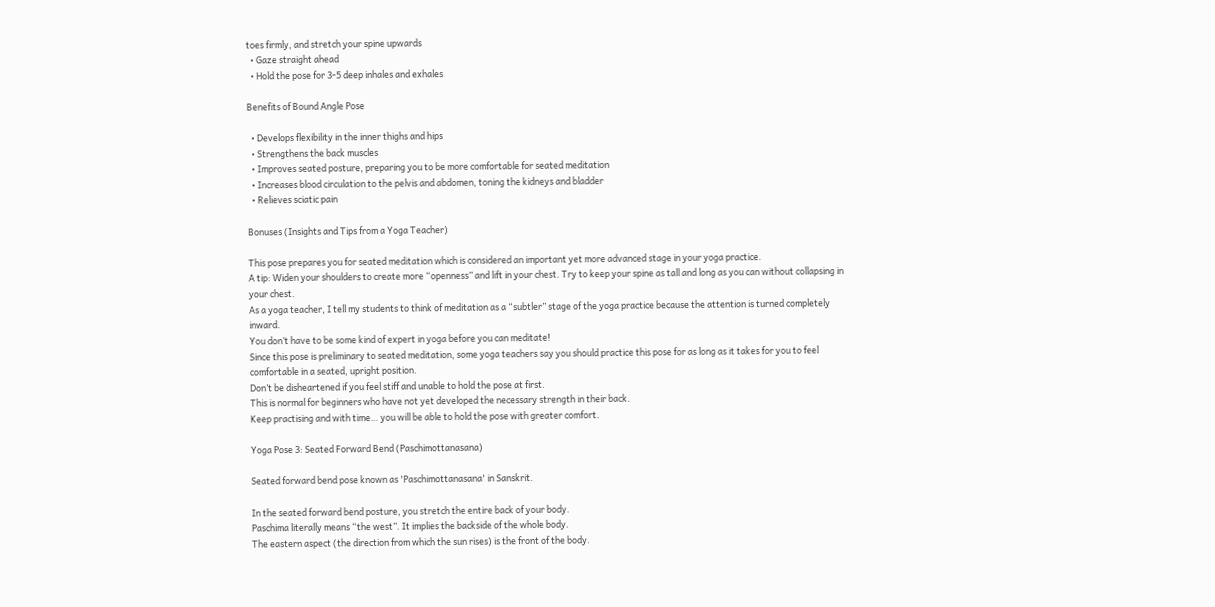toes firmly, and stretch your spine upwards
  • Gaze straight ahead
  • Hold the pose for 3-5 deep inhales and exhales

Benefits of Bound Angle Pose

  • Develops flexibility in the inner thighs and hips
  • Strengthens the back muscles
  • Improves seated posture, preparing you to be more comfortable for seated meditation
  • Increases blood circulation to the pelvis and abdomen, toning the kidneys and bladder
  • Relieves sciatic pain

Bonuses (Insights and Tips from a Yoga Teacher)

This pose prepares you for seated meditation which is considered an important yet more advanced stage in your yoga practice.
A tip: Widen your shoulders to create more “openness” and lift in your chest. Try to keep your spine as tall and long as you can without collapsing in your chest.
As a yoga teacher, I tell my students to think of meditation as a “subtler” stage of the yoga practice because the attention is turned completely inward.
You don’t have to be some kind of expert in yoga before you can meditate!
Since this pose is preliminary to seated meditation, some yoga teachers say you should practice this pose for as long as it takes for you to feel comfortable in a seated, upright position.
Don’t be disheartened if you feel stiff and unable to hold the pose at first.
This is normal for beginners who have not yet developed the necessary strength in their back.
Keep practising and with time… you will be able to hold the pose with greater comfort.

Yoga Pose 3: Seated Forward Bend (Paschimottanasana)

Seated forward bend pose known as 'Paschimottanasana' in Sanskrit.

In the seated forward bend posture, you stretch the entire back of your body.
Paschima literally means “the west”. It implies the backside of the whole body.
The eastern aspect (the direction from which the sun rises) is the front of the body.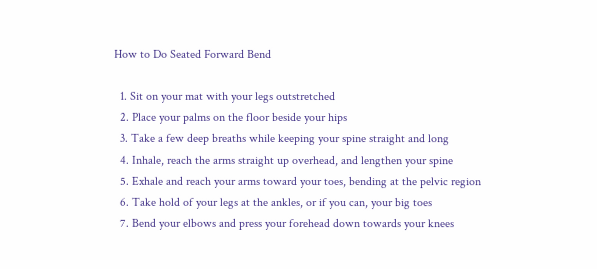How to Do Seated Forward Bend

  1. Sit on your mat with your legs outstretched
  2. Place your palms on the floor beside your hips
  3. Take a few deep breaths while keeping your spine straight and long
  4. Inhale, reach the arms straight up overhead, and lengthen your spine
  5. Exhale and reach your arms toward your toes, bending at the pelvic region
  6. Take hold of your legs at the ankles, or if you can, your big toes
  7. Bend your elbows and press your forehead down towards your knees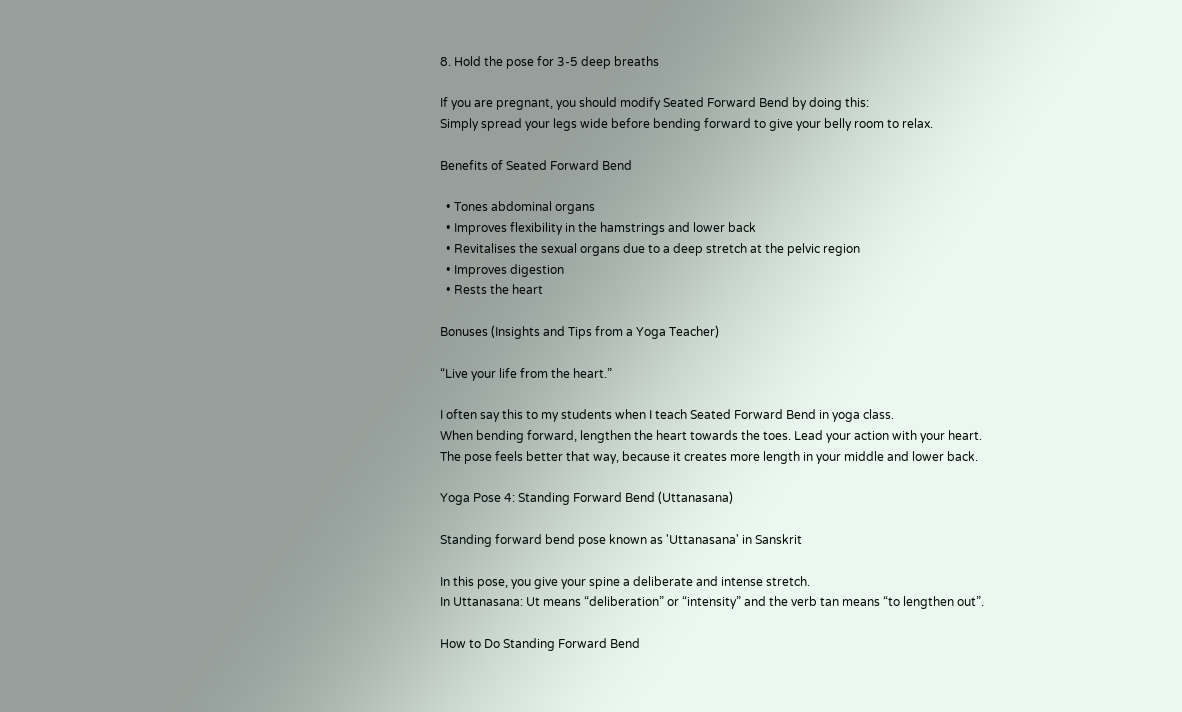8. Hold the pose for 3-5 deep breaths

If you are pregnant, you should modify Seated Forward Bend by doing this:
Simply spread your legs wide before bending forward to give your belly room to relax.

Benefits of Seated Forward Bend

  • Tones abdominal organs
  • Improves flexibility in the hamstrings and lower back
  • Revitalises the sexual organs due to a deep stretch at the pelvic region
  • Improves digestion
  • Rests the heart

Bonuses (Insights and Tips from a Yoga Teacher)

“Live your life from the heart.”

I often say this to my students when I teach Seated Forward Bend in yoga class.
When bending forward, lengthen the heart towards the toes. Lead your action with your heart.
The pose feels better that way, because it creates more length in your middle and lower back.

Yoga Pose 4: Standing Forward Bend (Uttanasana)

Standing forward bend pose known as 'Uttanasana' in Sanskrit

In this pose, you give your spine a deliberate and intense stretch.
In Uttanasana: Ut means “deliberation” or “intensity” and the verb tan means “to lengthen out”.

How to Do Standing Forward Bend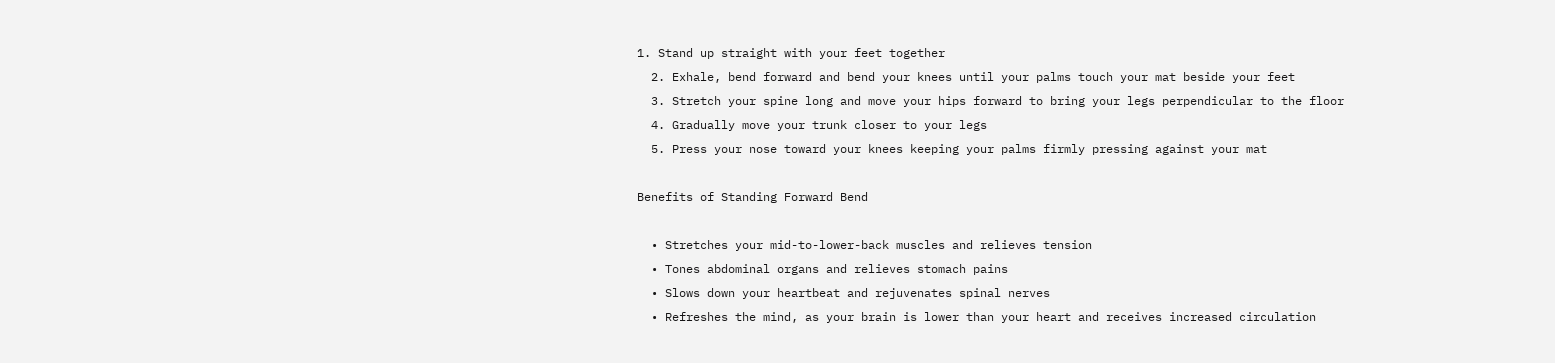1. Stand up straight with your feet together
  2. Exhale, bend forward and bend your knees until your palms touch your mat beside your feet
  3. Stretch your spine long and move your hips forward to bring your legs perpendicular to the floor
  4. Gradually move your trunk closer to your legs
  5. Press your nose toward your knees keeping your palms firmly pressing against your mat

Benefits of Standing Forward Bend

  • Stretches your mid-to-lower-back muscles and relieves tension
  • Tones abdominal organs and relieves stomach pains
  • Slows down your heartbeat and rejuvenates spinal nerves
  • Refreshes the mind, as your brain is lower than your heart and receives increased circulation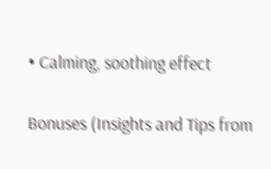• Calming, soothing effect

Bonuses (Insights and Tips from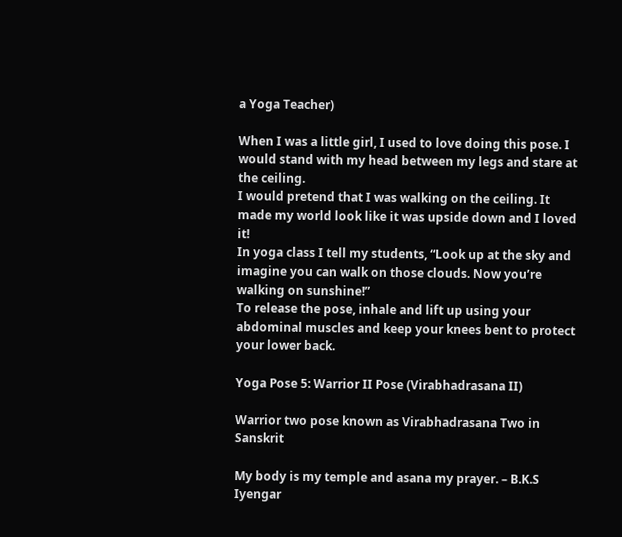a Yoga Teacher)

When I was a little girl, I used to love doing this pose. I would stand with my head between my legs and stare at the ceiling.
I would pretend that I was walking on the ceiling. It made my world look like it was upside down and I loved it!
In yoga class I tell my students, “Look up at the sky and imagine you can walk on those clouds. Now you’re walking on sunshine!”
To release the pose, inhale and lift up using your abdominal muscles and keep your knees bent to protect your lower back.

Yoga Pose 5: Warrior II Pose (Virabhadrasana II)

Warrior two pose known as Virabhadrasana Two in Sanskrit

My body is my temple and asana my prayer. – B.K.S Iyengar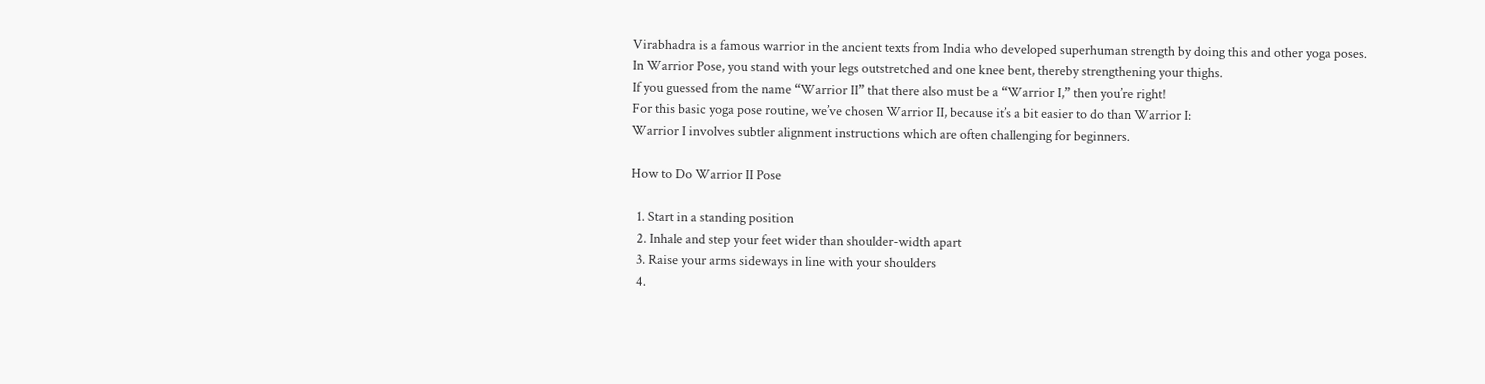Virabhadra is a famous warrior in the ancient texts from India who developed superhuman strength by doing this and other yoga poses.
In Warrior Pose, you stand with your legs outstretched and one knee bent, thereby strengthening your thighs.
If you guessed from the name “Warrior II” that there also must be a “Warrior I,” then you’re right!
For this basic yoga pose routine, we’ve chosen Warrior II, because it’s a bit easier to do than Warrior I:
Warrior I involves subtler alignment instructions which are often challenging for beginners.

How to Do Warrior II Pose

  1. Start in a standing position
  2. Inhale and step your feet wider than shoulder-width apart
  3. Raise your arms sideways in line with your shoulders
  4.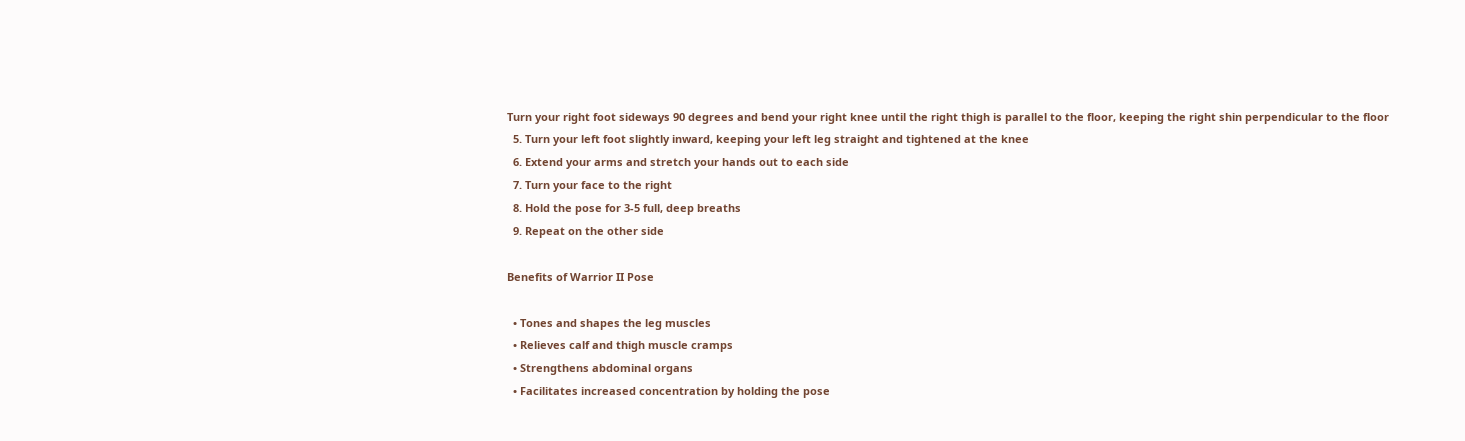Turn your right foot sideways 90 degrees and bend your right knee until the right thigh is parallel to the floor, keeping the right shin perpendicular to the floor
  5. Turn your left foot slightly inward, keeping your left leg straight and tightened at the knee
  6. Extend your arms and stretch your hands out to each side
  7. Turn your face to the right
  8. Hold the pose for 3-5 full, deep breaths
  9. Repeat on the other side

Benefits of Warrior II Pose

  • Tones and shapes the leg muscles
  • Relieves calf and thigh muscle cramps
  • Strengthens abdominal organs
  • Facilitates increased concentration by holding the pose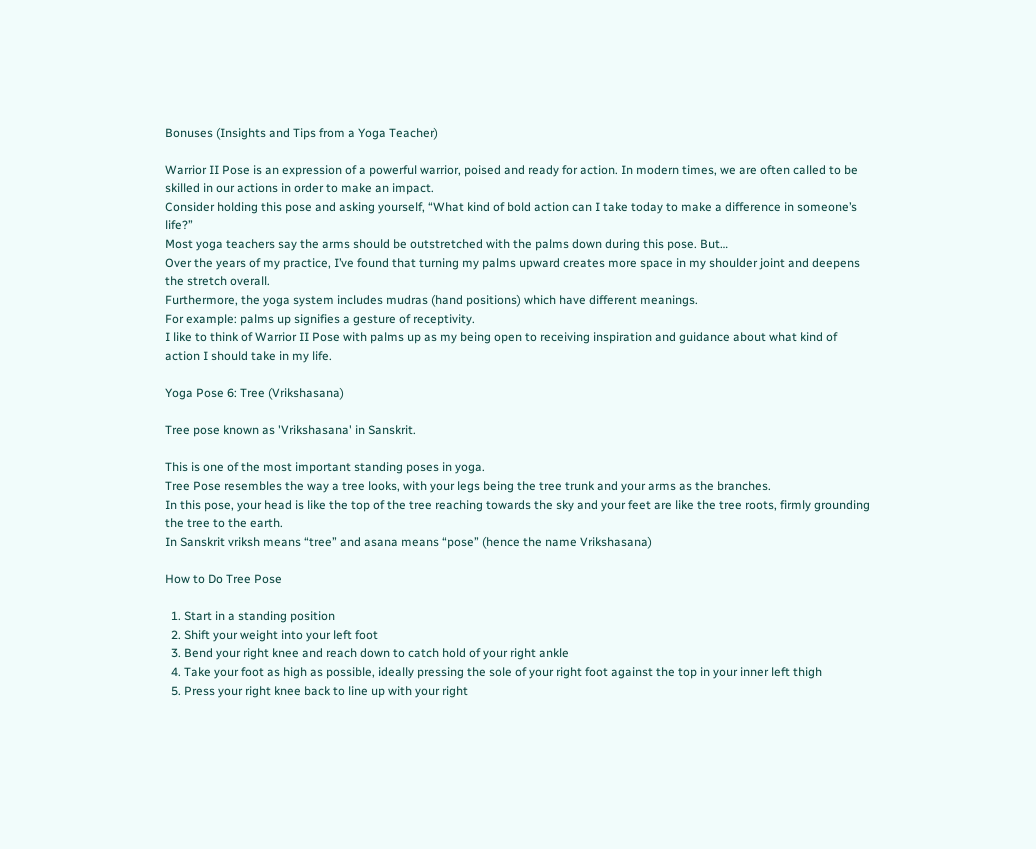Bonuses (Insights and Tips from a Yoga Teacher)

Warrior II Pose is an expression of a powerful warrior, poised and ready for action. In modern times, we are often called to be skilled in our actions in order to make an impact.
Consider holding this pose and asking yourself, “What kind of bold action can I take today to make a difference in someone’s life?”
Most yoga teachers say the arms should be outstretched with the palms down during this pose. But…
Over the years of my practice, I’ve found that turning my palms upward creates more space in my shoulder joint and deepens the stretch overall.
Furthermore, the yoga system includes mudras (hand positions) which have different meanings.
For example: palms up signifies a gesture of receptivity.
I like to think of Warrior II Pose with palms up as my being open to receiving inspiration and guidance about what kind of action I should take in my life.

Yoga Pose 6: Tree (Vrikshasana)

Tree pose known as 'Vrikshasana' in Sanskrit.

This is one of the most important standing poses in yoga.
Tree Pose resembles the way a tree looks, with your legs being the tree trunk and your arms as the branches.
In this pose, your head is like the top of the tree reaching towards the sky and your feet are like the tree roots, firmly grounding the tree to the earth.
In Sanskrit vriksh means “tree” and asana means “pose” (hence the name Vrikshasana)

How to Do Tree Pose

  1. Start in a standing position
  2. Shift your weight into your left foot
  3. Bend your right knee and reach down to catch hold of your right ankle
  4. Take your foot as high as possible, ideally pressing the sole of your right foot against the top in your inner left thigh
  5. Press your right knee back to line up with your right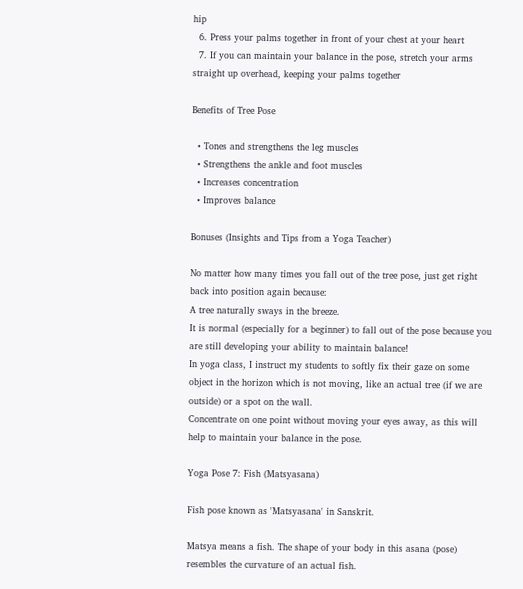hip
  6. Press your palms together in front of your chest at your heart
  7. If you can maintain your balance in the pose, stretch your arms straight up overhead, keeping your palms together

Benefits of Tree Pose

  • Tones and strengthens the leg muscles
  • Strengthens the ankle and foot muscles
  • Increases concentration
  • Improves balance

Bonuses (Insights and Tips from a Yoga Teacher)

No matter how many times you fall out of the tree pose, just get right back into position again because:
A tree naturally sways in the breeze.
It is normal (especially for a beginner) to fall out of the pose because you are still developing your ability to maintain balance!
In yoga class, I instruct my students to softly fix their gaze on some object in the horizon which is not moving, like an actual tree (if we are outside) or a spot on the wall.
Concentrate on one point without moving your eyes away, as this will help to maintain your balance in the pose.

Yoga Pose 7: Fish (Matsyasana)

Fish pose known as 'Matsyasana' in Sanskrit.

Matsya means a fish. The shape of your body in this asana (pose) resembles the curvature of an actual fish.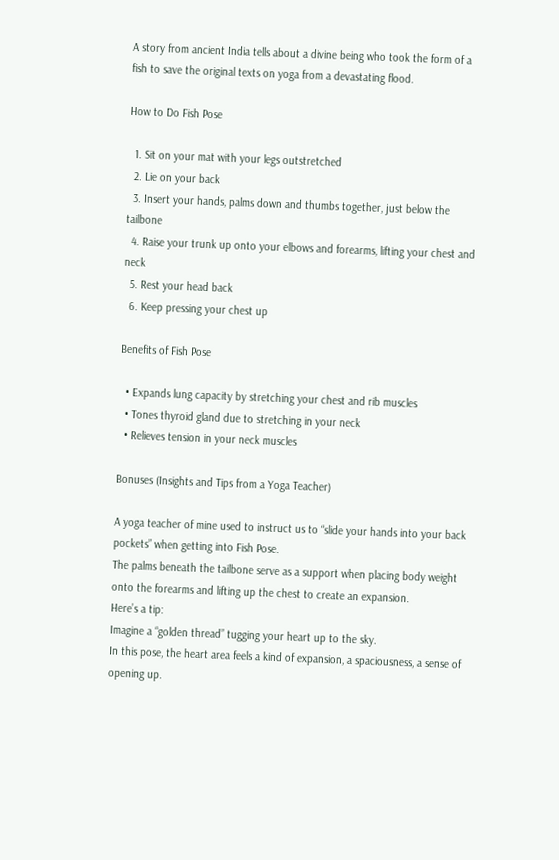A story from ancient India tells about a divine being who took the form of a fish to save the original texts on yoga from a devastating flood.

How to Do Fish Pose

  1. Sit on your mat with your legs outstretched
  2. Lie on your back
  3. Insert your hands, palms down and thumbs together, just below the tailbone
  4. Raise your trunk up onto your elbows and forearms, lifting your chest and neck
  5. Rest your head back
  6. Keep pressing your chest up

Benefits of Fish Pose

  • Expands lung capacity by stretching your chest and rib muscles
  • Tones thyroid gland due to stretching in your neck
  • Relieves tension in your neck muscles

Bonuses (Insights and Tips from a Yoga Teacher)

A yoga teacher of mine used to instruct us to “slide your hands into your back pockets” when getting into Fish Pose.
The palms beneath the tailbone serve as a support when placing body weight onto the forearms and lifting up the chest to create an expansion.
Here’s a tip:
Imagine a “golden thread” tugging your heart up to the sky.
In this pose, the heart area feels a kind of expansion, a spaciousness, a sense of opening up.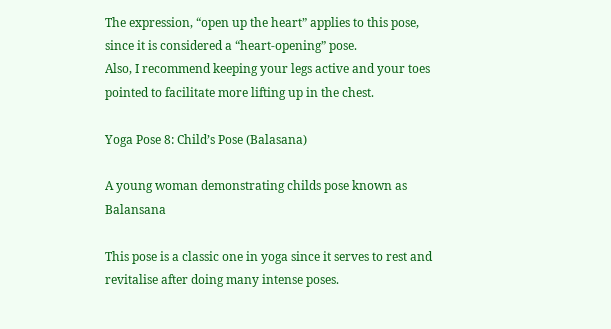The expression, “open up the heart” applies to this pose, since it is considered a “heart-opening” pose.
Also, I recommend keeping your legs active and your toes pointed to facilitate more lifting up in the chest.

Yoga Pose 8: Child’s Pose (Balasana)

A young woman demonstrating childs pose known as Balansana

This pose is a classic one in yoga since it serves to rest and revitalise after doing many intense poses.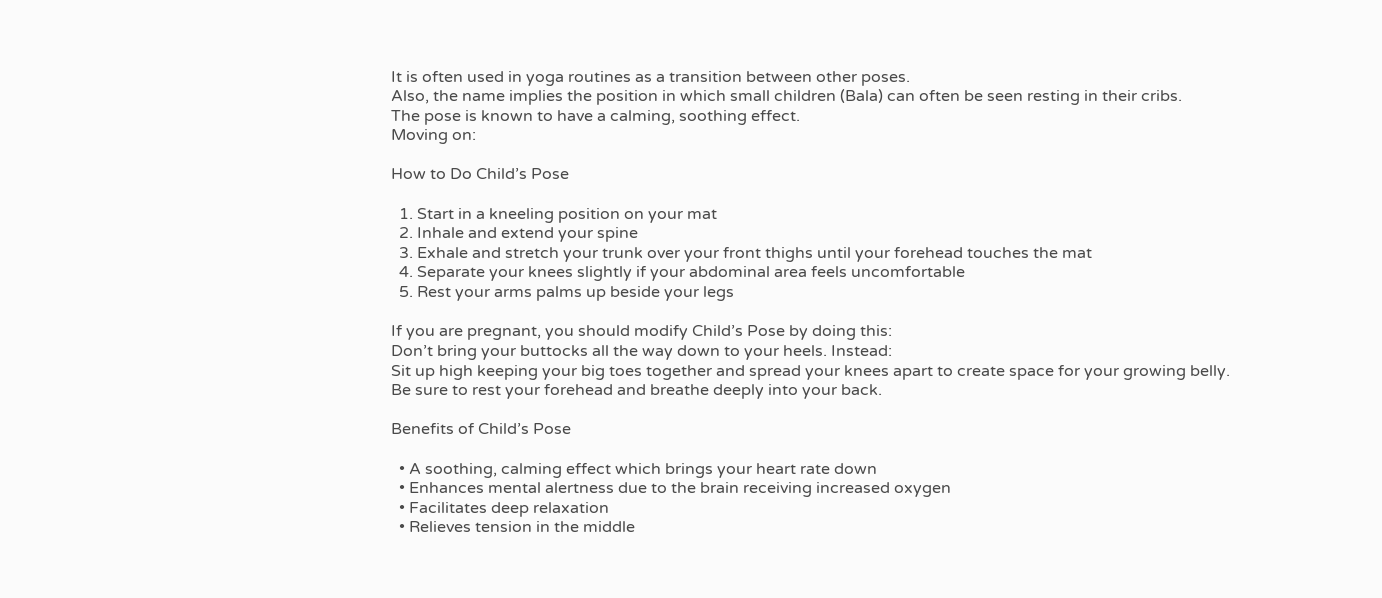It is often used in yoga routines as a transition between other poses.
Also, the name implies the position in which small children (Bala) can often be seen resting in their cribs.
The pose is known to have a calming, soothing effect.
Moving on:

How to Do Child’s Pose

  1. Start in a kneeling position on your mat
  2. Inhale and extend your spine
  3. Exhale and stretch your trunk over your front thighs until your forehead touches the mat
  4. Separate your knees slightly if your abdominal area feels uncomfortable
  5. Rest your arms palms up beside your legs

If you are pregnant, you should modify Child’s Pose by doing this:
Don’t bring your buttocks all the way down to your heels. Instead:
Sit up high keeping your big toes together and spread your knees apart to create space for your growing belly.
Be sure to rest your forehead and breathe deeply into your back.

Benefits of Child’s Pose

  • A soothing, calming effect which brings your heart rate down
  • Enhances mental alertness due to the brain receiving increased oxygen
  • Facilitates deep relaxation
  • Relieves tension in the middle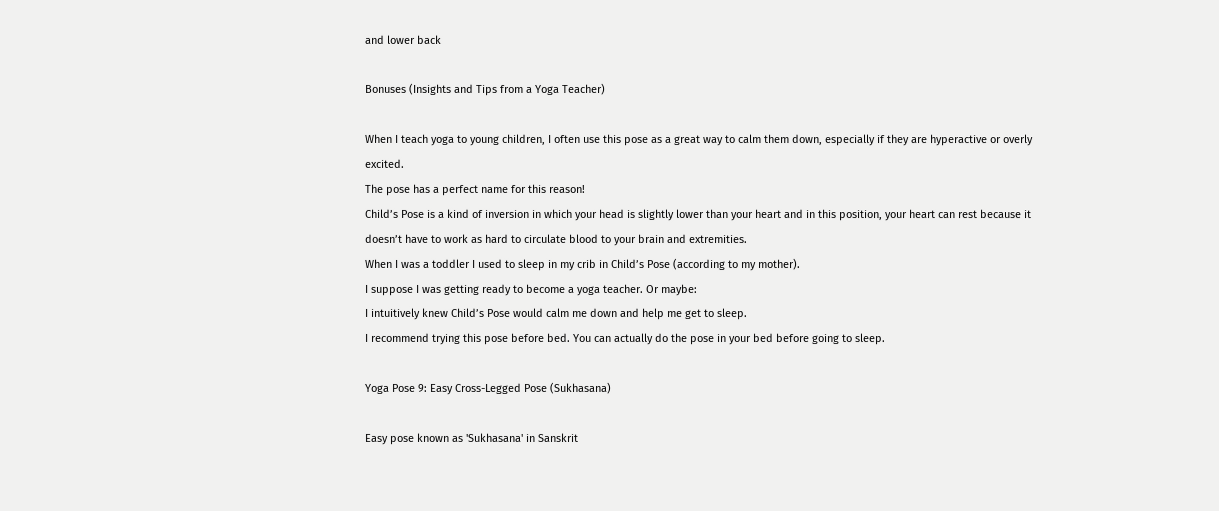and lower back

Bonuses (Insights and Tips from a Yoga Teacher)

When I teach yoga to young children, I often use this pose as a great way to calm them down, especially if they are hyperactive or overly excited.
The pose has a perfect name for this reason!
Child’s Pose is a kind of inversion in which your head is slightly lower than your heart and in this position, your heart can rest because it doesn’t have to work as hard to circulate blood to your brain and extremities.
When I was a toddler I used to sleep in my crib in Child’s Pose (according to my mother).
I suppose I was getting ready to become a yoga teacher. Or maybe:
I intuitively knew Child’s Pose would calm me down and help me get to sleep.
I recommend trying this pose before bed. You can actually do the pose in your bed before going to sleep.

Yoga Pose 9: Easy Cross-Legged Pose (Sukhasana)

Easy pose known as 'Sukhasana' in Sanskrit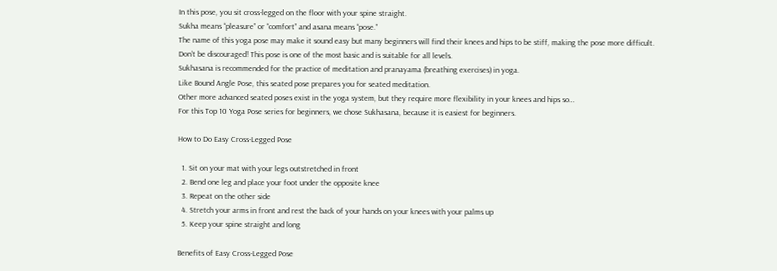In this pose, you sit cross-legged on the floor with your spine straight.
Sukha means “pleasure” or “comfort” and asana means “pose.”
The name of this yoga pose may make it sound easy but many beginners will find their knees and hips to be stiff, making the pose more difficult.
Don’t be discouraged! This pose is one of the most basic and is suitable for all levels.
Sukhasana is recommended for the practice of meditation and pranayama (breathing exercises) in yoga.
Like Bound Angle Pose, this seated pose prepares you for seated meditation.
Other more advanced seated poses exist in the yoga system, but they require more flexibility in your knees and hips so…
For this Top 10 Yoga Pose series for beginners, we chose Sukhasana, because it is easiest for beginners.

How to Do Easy Cross-Legged Pose

  1. Sit on your mat with your legs outstretched in front
  2. Bend one leg and place your foot under the opposite knee
  3. Repeat on the other side
  4. Stretch your arms in front and rest the back of your hands on your knees with your palms up
  5. Keep your spine straight and long

Benefits of Easy Cross-Legged Pose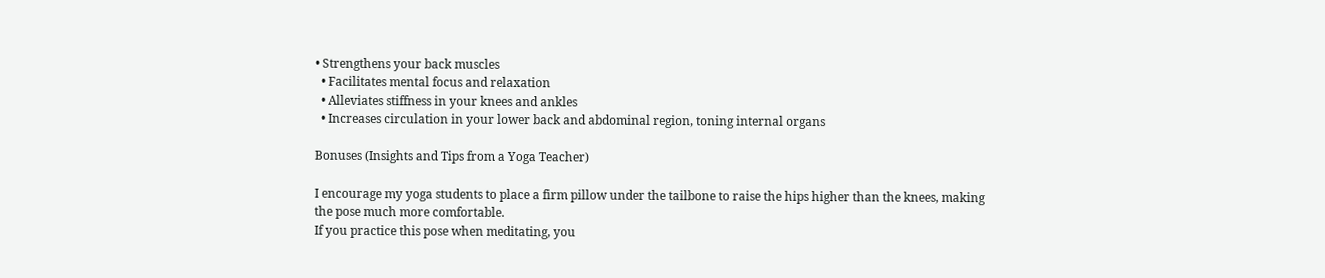• Strengthens your back muscles
  • Facilitates mental focus and relaxation
  • Alleviates stiffness in your knees and ankles
  • Increases circulation in your lower back and abdominal region, toning internal organs

Bonuses (Insights and Tips from a Yoga Teacher)

I encourage my yoga students to place a firm pillow under the tailbone to raise the hips higher than the knees, making the pose much more comfortable.
If you practice this pose when meditating, you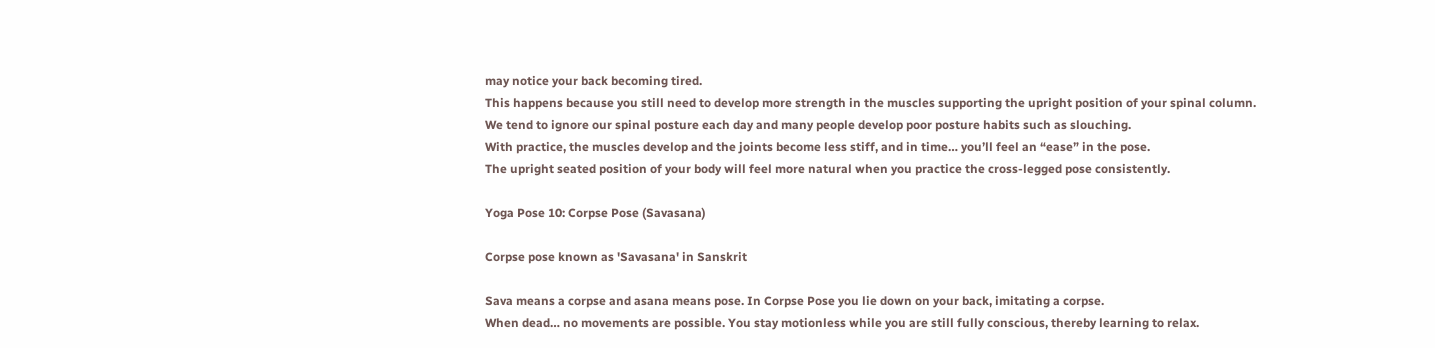may notice your back becoming tired.
This happens because you still need to develop more strength in the muscles supporting the upright position of your spinal column.
We tend to ignore our spinal posture each day and many people develop poor posture habits such as slouching.
With practice, the muscles develop and the joints become less stiff, and in time… you’ll feel an “ease” in the pose.
The upright seated position of your body will feel more natural when you practice the cross-legged pose consistently.

Yoga Pose 10: Corpse Pose (Savasana)

Corpse pose known as 'Savasana' in Sanskrit

Sava means a corpse and asana means pose. In Corpse Pose you lie down on your back, imitating a corpse.
When dead… no movements are possible. You stay motionless while you are still fully conscious, thereby learning to relax.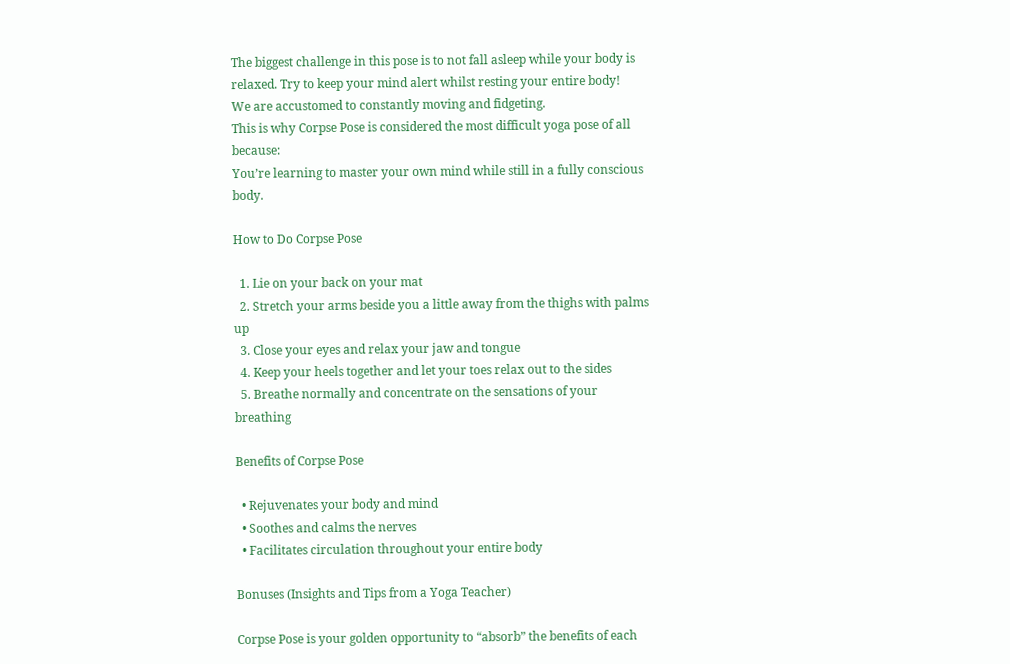The biggest challenge in this pose is to not fall asleep while your body is relaxed. Try to keep your mind alert whilst resting your entire body!
We are accustomed to constantly moving and fidgeting.
This is why Corpse Pose is considered the most difficult yoga pose of all because:
You’re learning to master your own mind while still in a fully conscious body.

How to Do Corpse Pose

  1. Lie on your back on your mat
  2. Stretch your arms beside you a little away from the thighs with palms up
  3. Close your eyes and relax your jaw and tongue
  4. Keep your heels together and let your toes relax out to the sides
  5. Breathe normally and concentrate on the sensations of your breathing

Benefits of Corpse Pose

  • Rejuvenates your body and mind
  • Soothes and calms the nerves
  • Facilitates circulation throughout your entire body

Bonuses (Insights and Tips from a Yoga Teacher)

Corpse Pose is your golden opportunity to “absorb” the benefits of each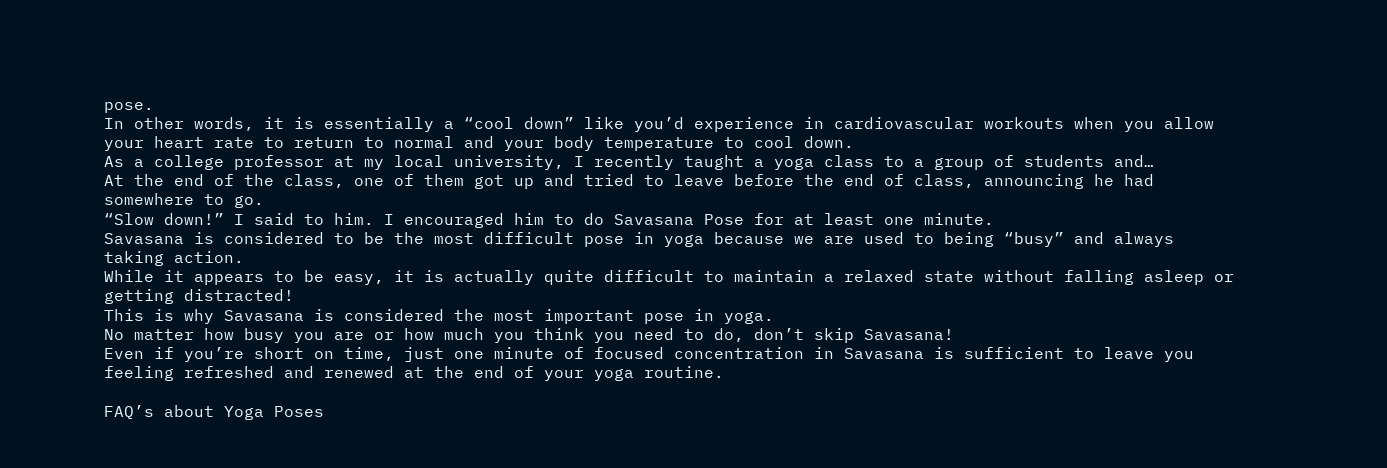pose.
In other words, it is essentially a “cool down” like you’d experience in cardiovascular workouts when you allow your heart rate to return to normal and your body temperature to cool down.
As a college professor at my local university, I recently taught a yoga class to a group of students and…
At the end of the class, one of them got up and tried to leave before the end of class, announcing he had somewhere to go.
“Slow down!” I said to him. I encouraged him to do Savasana Pose for at least one minute.
Savasana is considered to be the most difficult pose in yoga because we are used to being “busy” and always taking action.
While it appears to be easy, it is actually quite difficult to maintain a relaxed state without falling asleep or getting distracted!
This is why Savasana is considered the most important pose in yoga.
No matter how busy you are or how much you think you need to do, don’t skip Savasana!
Even if you’re short on time, just one minute of focused concentration in Savasana is sufficient to leave you feeling refreshed and renewed at the end of your yoga routine.

FAQ’s about Yoga Poses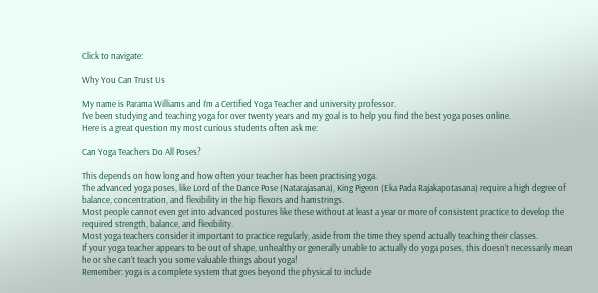Click to navigate:

Why You Can Trust Us

My name is Parama Williams and I’m a Certified Yoga Teacher and university professor.
I’ve been studying and teaching yoga for over twenty years and my goal is to help you find the best yoga poses online.
Here is a great question my most curious students often ask me:

Can Yoga Teachers Do All Poses?

This depends on how long and how often your teacher has been practising yoga.
The advanced yoga poses, like Lord of the Dance Pose (Natarajasana), King Pigeon (Eka Pada Rajakapotasana) require a high degree of balance, concentration, and flexibility in the hip flexors and hamstrings.
Most people cannot even get into advanced postures like these without at least a year or more of consistent practice to develop the required strength, balance, and flexibility.
Most yoga teachers consider it important to practice regularly, aside from the time they spend actually teaching their classes.
If your yoga teacher appears to be out of shape, unhealthy or generally unable to actually do yoga poses, this doesn’t necessarily mean he or she can’t teach you some valuable things about yoga!
Remember: yoga is a complete system that goes beyond the physical to include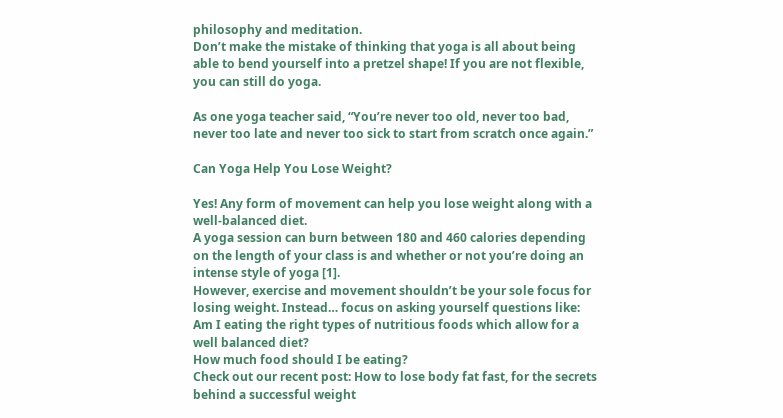philosophy and meditation.
Don’t make the mistake of thinking that yoga is all about being able to bend yourself into a pretzel shape! If you are not flexible, you can still do yoga.

As one yoga teacher said, “You’re never too old, never too bad, never too late and never too sick to start from scratch once again.”

Can Yoga Help You Lose Weight?

Yes! Any form of movement can help you lose weight along with a well-balanced diet.
A yoga session can burn between 180 and 460 calories depending on the length of your class is and whether or not you’re doing an intense style of yoga [1].
However, exercise and movement shouldn’t be your sole focus for losing weight. Instead… focus on asking yourself questions like:
Am I eating the right types of nutritious foods which allow for a well balanced diet?
How much food should I be eating?
Check out our recent post: How to lose body fat fast, for the secrets behind a successful weight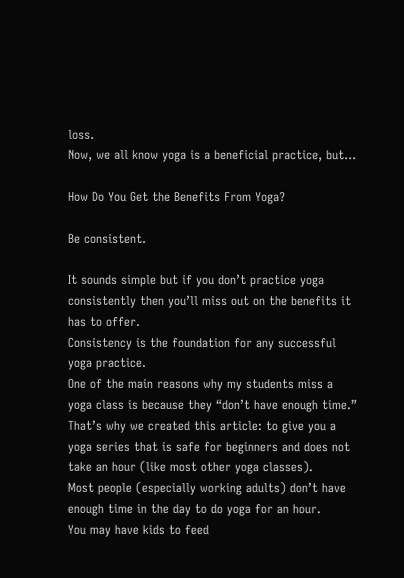loss.
Now, we all know yoga is a beneficial practice, but…

How Do You Get the Benefits From Yoga?

Be consistent.

It sounds simple but if you don’t practice yoga consistently then you’ll miss out on the benefits it has to offer.
Consistency is the foundation for any successful yoga practice.
One of the main reasons why my students miss a yoga class is because they “don’t have enough time.”
That’s why we created this article: to give you a yoga series that is safe for beginners and does not take an hour (like most other yoga classes).
Most people (especially working adults) don’t have enough time in the day to do yoga for an hour.
You may have kids to feed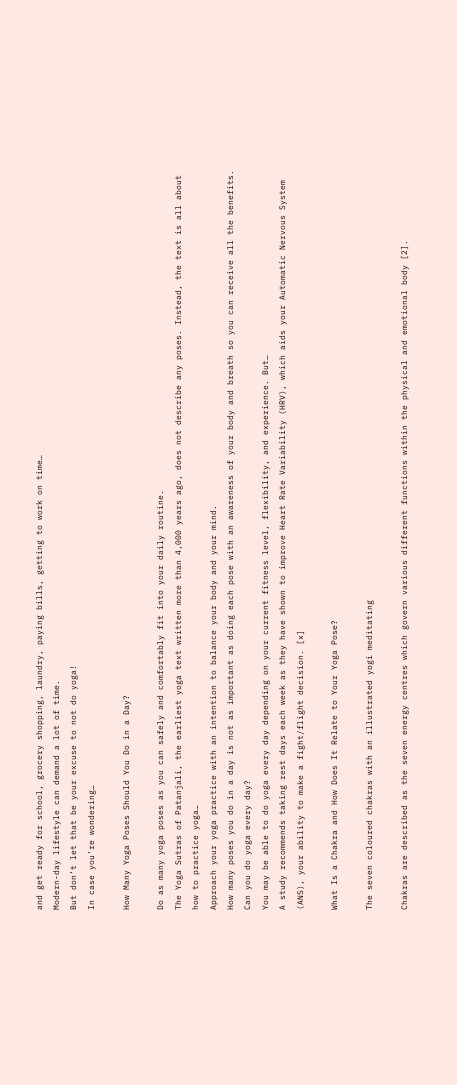and get ready for school, grocery shopping, laundry, paying bills, getting to work on time…
Modern-day lifestyle can demand a lot of time.
But don’t let that be your excuse to not do yoga!
In case you’re wondering…

How Many Yoga Poses Should You Do in a Day?

Do as many yoga poses as you can safely and comfortably fit into your daily routine.
The Yoga Sutras of Patanjali, the earliest yoga text written more than 4,000 years ago, does not describe any poses. Instead, the text is all about how to practice yoga…
Approach your yoga practice with an intention to balance your body and your mind.
How many poses you do in a day is not as important as doing each pose with an awareness of your body and breath so you can receive all the benefits.
Can you do yoga every day?
You may be able to do yoga every day depending on your current fitness level, flexibility, and experience. But…
A study recommends taking rest days each week as they have shown to improve Heart Rate Variability (HRV), which aids your Automatic Nervous System (ANS), your ability to make a fight/flight decision. [x]

What Is a Chakra and How Does It Relate to Your Yoga Pose?

The seven coloured chakras with an illustrated yogi meditating

Chakras are described as the seven energy centres which govern various different functions within the physical and emotional body [2].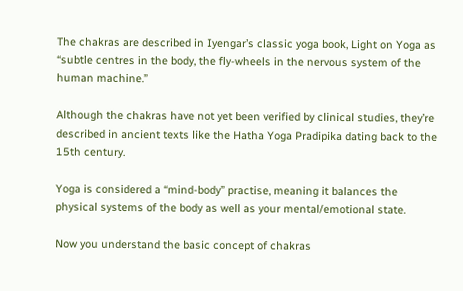The chakras are described in Iyengar’s classic yoga book, Light on Yoga as “subtle centres in the body, the fly-wheels in the nervous system of the human machine.”

Although the chakras have not yet been verified by clinical studies, they’re described in ancient texts like the Hatha Yoga Pradipika dating back to the 15th century.

Yoga is considered a “mind-body” practise, meaning it balances the physical systems of the body as well as your mental/emotional state.

Now you understand the basic concept of chakras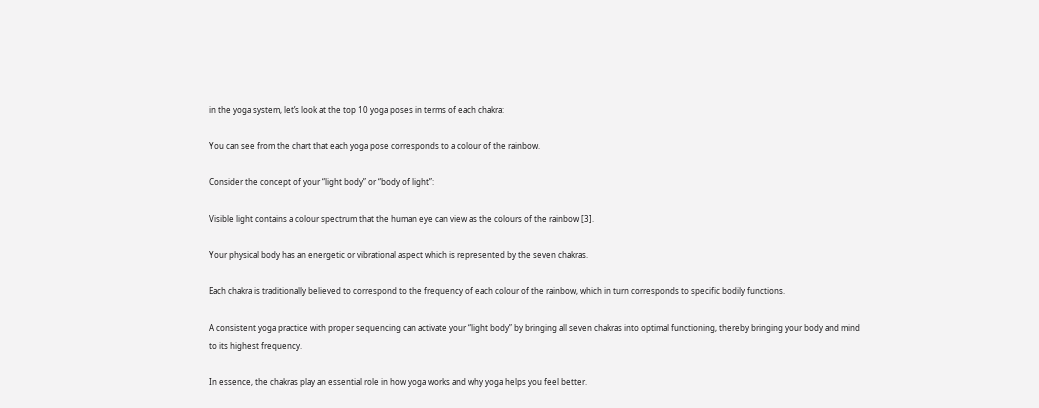in the yoga system, let’s look at the top 10 yoga poses in terms of each chakra:

You can see from the chart that each yoga pose corresponds to a colour of the rainbow.

Consider the concept of your “light body” or “body of light”:

Visible light contains a colour spectrum that the human eye can view as the colours of the rainbow [3].

Your physical body has an energetic or vibrational aspect which is represented by the seven chakras.

Each chakra is traditionally believed to correspond to the frequency of each colour of the rainbow, which in turn corresponds to specific bodily functions.

A consistent yoga practice with proper sequencing can activate your “light body” by bringing all seven chakras into optimal functioning, thereby bringing your body and mind to its highest frequency.

In essence, the chakras play an essential role in how yoga works and why yoga helps you feel better.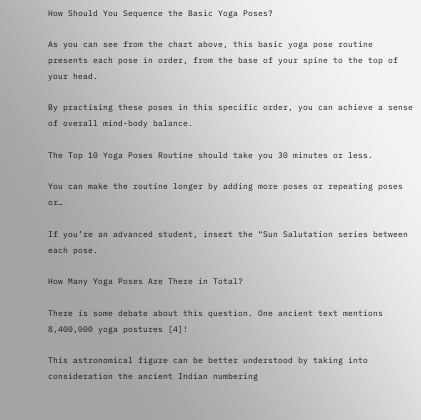How Should You Sequence the Basic Yoga Poses?

As you can see from the chart above, this basic yoga pose routine presents each pose in order, from the base of your spine to the top of your head.

By practising these poses in this specific order, you can achieve a sense of overall mind-body balance.

The Top 10 Yoga Poses Routine should take you 30 minutes or less.

You can make the routine longer by adding more poses or repeating poses or…

If you’re an advanced student, insert the “Sun Salutation series between each pose.

How Many Yoga Poses Are There in Total?

There is some debate about this question. One ancient text mentions 8,400,000 yoga postures [4]!

This astronomical figure can be better understood by taking into consideration the ancient Indian numbering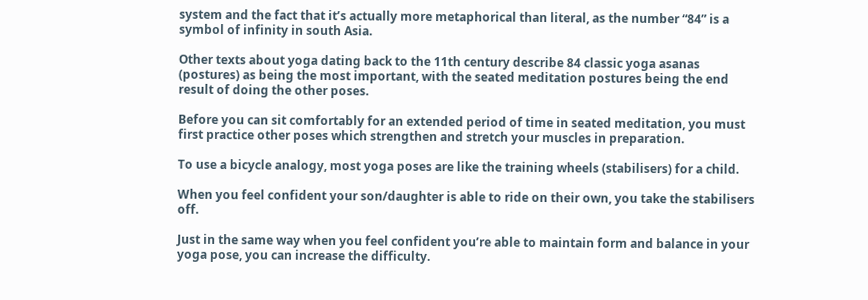system and the fact that it’s actually more metaphorical than literal, as the number “84” is a symbol of infinity in south Asia.

Other texts about yoga dating back to the 11th century describe 84 classic yoga asanas (postures) as being the most important, with the seated meditation postures being the end result of doing the other poses.

Before you can sit comfortably for an extended period of time in seated meditation, you must first practice other poses which strengthen and stretch your muscles in preparation.

To use a bicycle analogy, most yoga poses are like the training wheels (stabilisers) for a child.

When you feel confident your son/daughter is able to ride on their own, you take the stabilisers off.

Just in the same way when you feel confident you’re able to maintain form and balance in your yoga pose, you can increase the difficulty.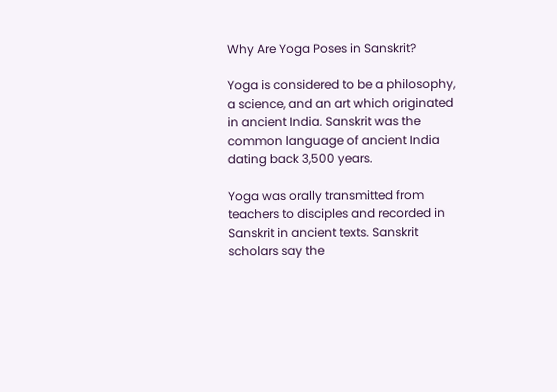Why Are Yoga Poses in Sanskrit?

Yoga is considered to be a philosophy, a science, and an art which originated in ancient India. Sanskrit was the common language of ancient India dating back 3,500 years.

Yoga was orally transmitted from teachers to disciples and recorded in Sanskrit in ancient texts. Sanskrit scholars say the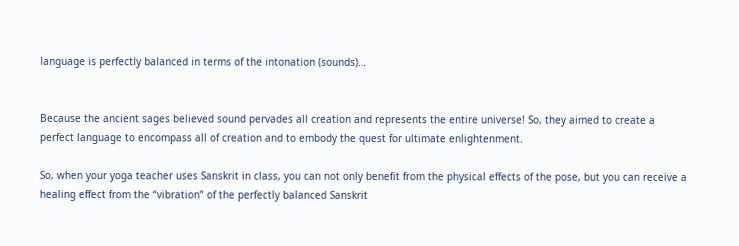language is perfectly balanced in terms of the intonation (sounds)…


Because the ancient sages believed sound pervades all creation and represents the entire universe! So, they aimed to create a perfect language to encompass all of creation and to embody the quest for ultimate enlightenment.

So, when your yoga teacher uses Sanskrit in class, you can not only benefit from the physical effects of the pose, but you can receive a healing effect from the “vibration” of the perfectly balanced Sanskrit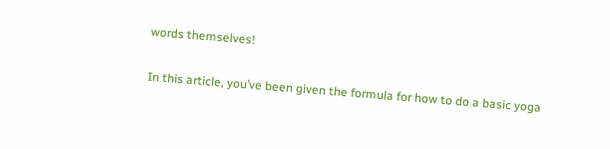words themselves!


In this article, you’ve been given the formula for how to do a basic yoga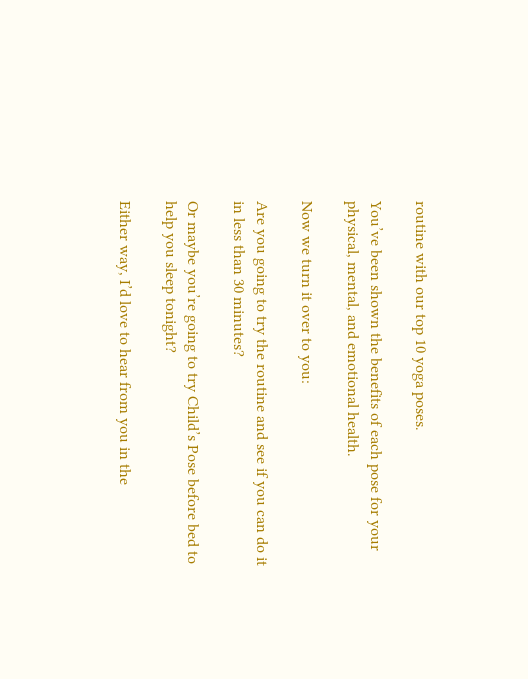routine with our top 10 yoga poses.

You’ve been shown the benefits of each pose for your physical, mental, and emotional health.

Now we turn it over to you:

Are you going to try the routine and see if you can do it in less than 30 minutes?

Or maybe you’re going to try Child’s Pose before bed to help you sleep tonight?

Either way, I’d love to hear from you in the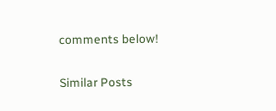comments below!

Similar Posts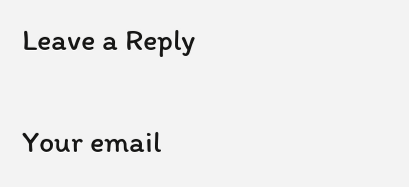Leave a Reply

Your email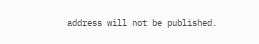address will not be published.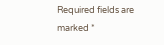Required fields are marked *